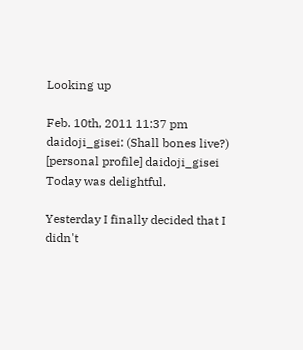Looking up

Feb. 10th, 2011 11:37 pm
daidoji_gisei: (Shall bones live?)
[personal profile] daidoji_gisei
Today was delightful.

Yesterday I finally decided that I didn't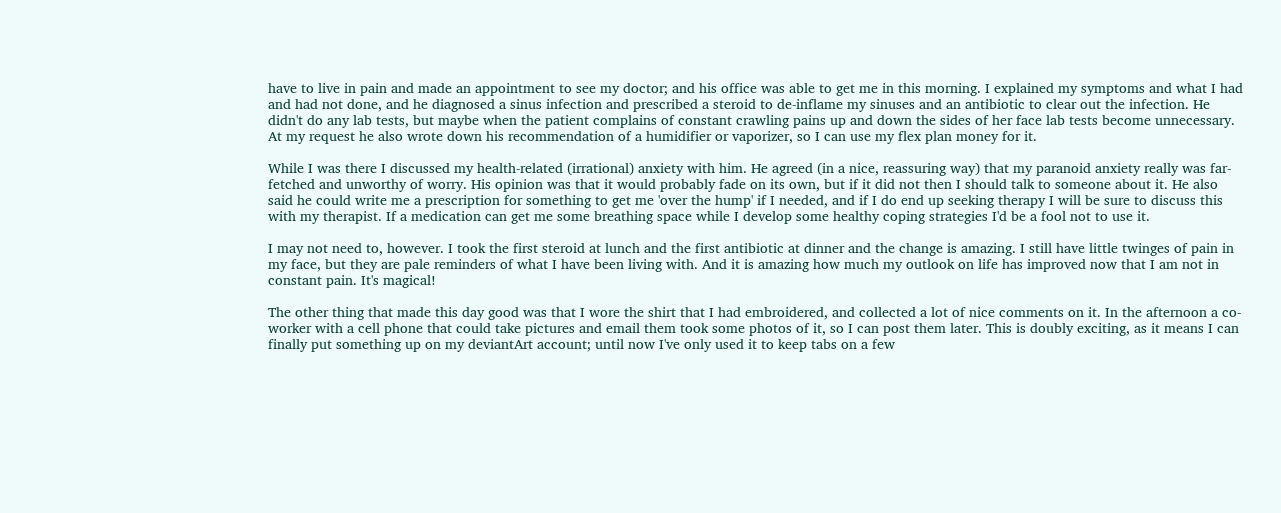have to live in pain and made an appointment to see my doctor; and his office was able to get me in this morning. I explained my symptoms and what I had and had not done, and he diagnosed a sinus infection and prescribed a steroid to de-inflame my sinuses and an antibiotic to clear out the infection. He didn't do any lab tests, but maybe when the patient complains of constant crawling pains up and down the sides of her face lab tests become unnecessary. At my request he also wrote down his recommendation of a humidifier or vaporizer, so I can use my flex plan money for it.

While I was there I discussed my health-related (irrational) anxiety with him. He agreed (in a nice, reassuring way) that my paranoid anxiety really was far-fetched and unworthy of worry. His opinion was that it would probably fade on its own, but if it did not then I should talk to someone about it. He also said he could write me a prescription for something to get me 'over the hump' if I needed, and if I do end up seeking therapy I will be sure to discuss this with my therapist. If a medication can get me some breathing space while I develop some healthy coping strategies I'd be a fool not to use it.

I may not need to, however. I took the first steroid at lunch and the first antibiotic at dinner and the change is amazing. I still have little twinges of pain in my face, but they are pale reminders of what I have been living with. And it is amazing how much my outlook on life has improved now that I am not in constant pain. It's magical!

The other thing that made this day good was that I wore the shirt that I had embroidered, and collected a lot of nice comments on it. In the afternoon a co-worker with a cell phone that could take pictures and email them took some photos of it, so I can post them later. This is doubly exciting, as it means I can finally put something up on my deviantArt account; until now I've only used it to keep tabs on a few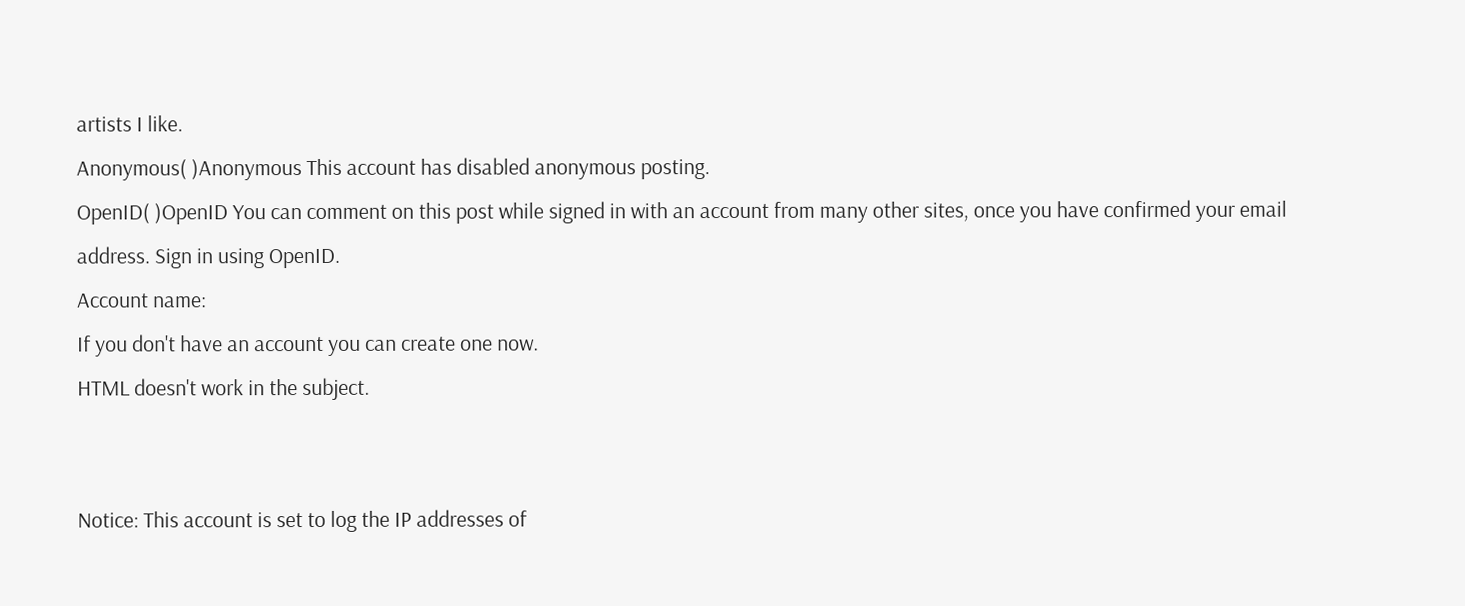artists I like.
Anonymous( )Anonymous This account has disabled anonymous posting.
OpenID( )OpenID You can comment on this post while signed in with an account from many other sites, once you have confirmed your email address. Sign in using OpenID.
Account name:
If you don't have an account you can create one now.
HTML doesn't work in the subject.


Notice: This account is set to log the IP addresses of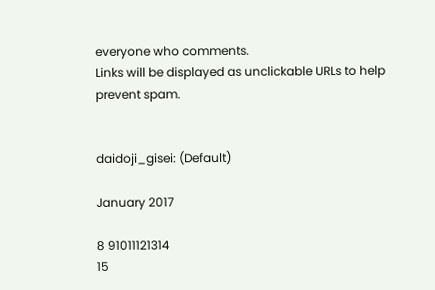everyone who comments.
Links will be displayed as unclickable URLs to help prevent spam.


daidoji_gisei: (Default)

January 2017

8 91011121314
15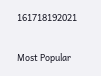161718192021

Most Popular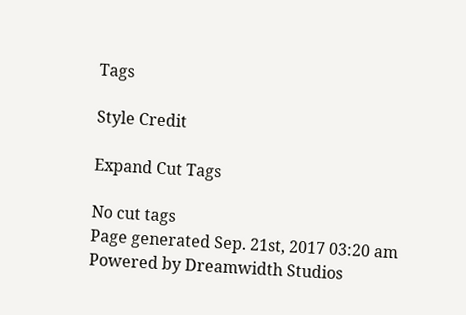Tags

Style Credit

Expand Cut Tags

No cut tags
Page generated Sep. 21st, 2017 03:20 am
Powered by Dreamwidth Studios